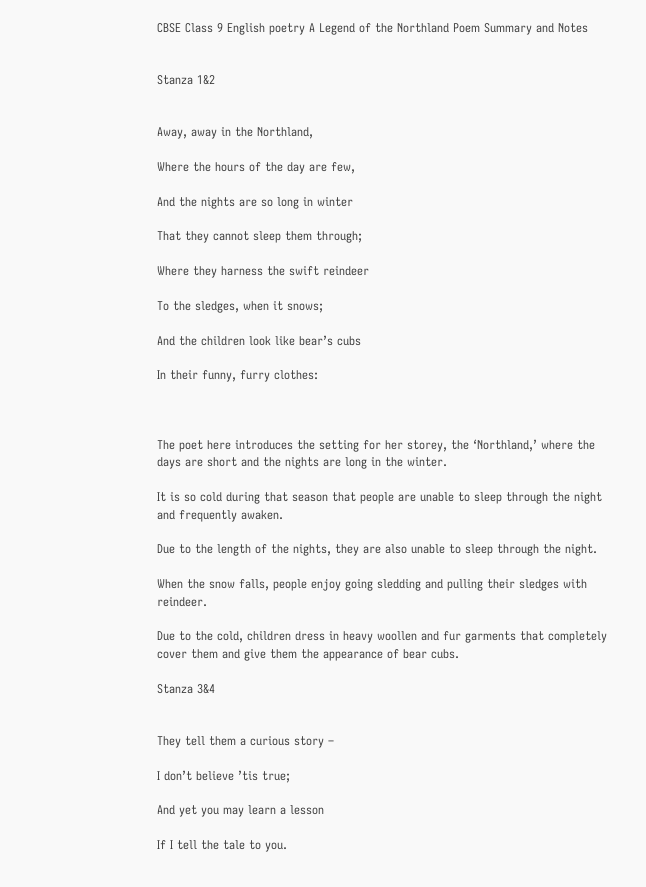CBSE Class 9 English poetry A Legend of the Northland Poem Summary and Notes


Stanza 1&2


Away, away in the Northland,

Where the hours of the day are few,

And the nights are so long in winter

That they cannot sleep them through;

Where they harness the swift reindeer

To the sledges, when it snows;

And the children look like bear’s cubs

In their funny, furry clothes:



The poet here introduces the setting for her storey, the ‘Northland,’ where the days are short and the nights are long in the winter.

It is so cold during that season that people are unable to sleep through the night and frequently awaken.

Due to the length of the nights, they are also unable to sleep through the night.

When the snow falls, people enjoy going sledding and pulling their sledges with reindeer.

Due to the cold, children dress in heavy woollen and fur garments that completely cover them and give them the appearance of bear cubs.

Stanza 3&4


They tell them a curious story –

I don’t believe ’tis true;

And yet you may learn a lesson

If I tell the tale to you.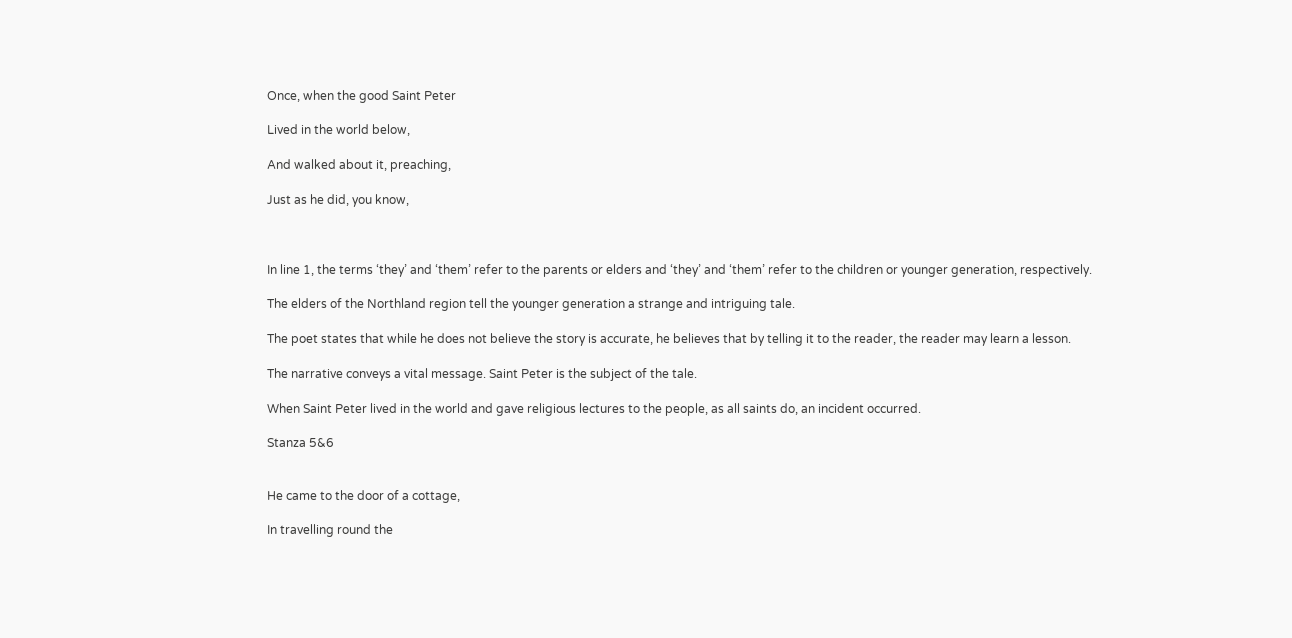Once, when the good Saint Peter

Lived in the world below,

And walked about it, preaching,

Just as he did, you know,



In line 1, the terms ‘they’ and ‘them’ refer to the parents or elders and ‘they’ and ‘them’ refer to the children or younger generation, respectively.

The elders of the Northland region tell the younger generation a strange and intriguing tale.

The poet states that while he does not believe the story is accurate, he believes that by telling it to the reader, the reader may learn a lesson.

The narrative conveys a vital message. Saint Peter is the subject of the tale.

When Saint Peter lived in the world and gave religious lectures to the people, as all saints do, an incident occurred.

Stanza 5&6


He came to the door of a cottage,

In travelling round the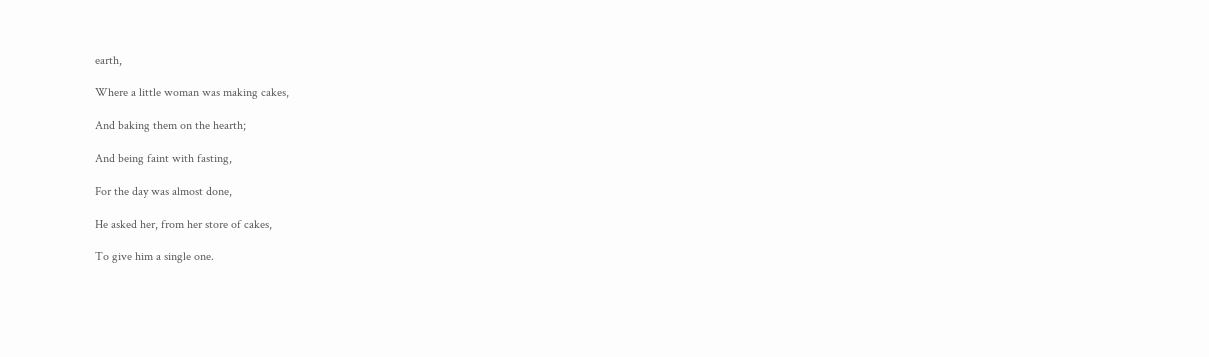earth,

Where a little woman was making cakes,

And baking them on the hearth;

And being faint with fasting,

For the day was almost done,

He asked her, from her store of cakes,

To give him a single one.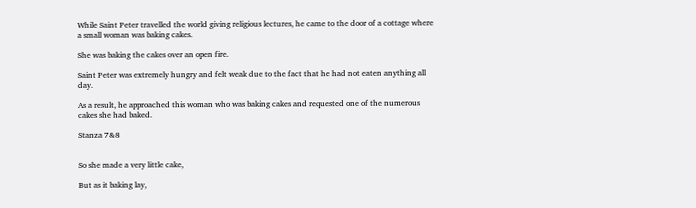While Saint Peter travelled the world giving religious lectures, he came to the door of a cottage where a small woman was baking cakes.

She was baking the cakes over an open fire.

Saint Peter was extremely hungry and felt weak due to the fact that he had not eaten anything all day.

As a result, he approached this woman who was baking cakes and requested one of the numerous cakes she had baked.

Stanza 7&8


So she made a very little cake,

But as it baking lay,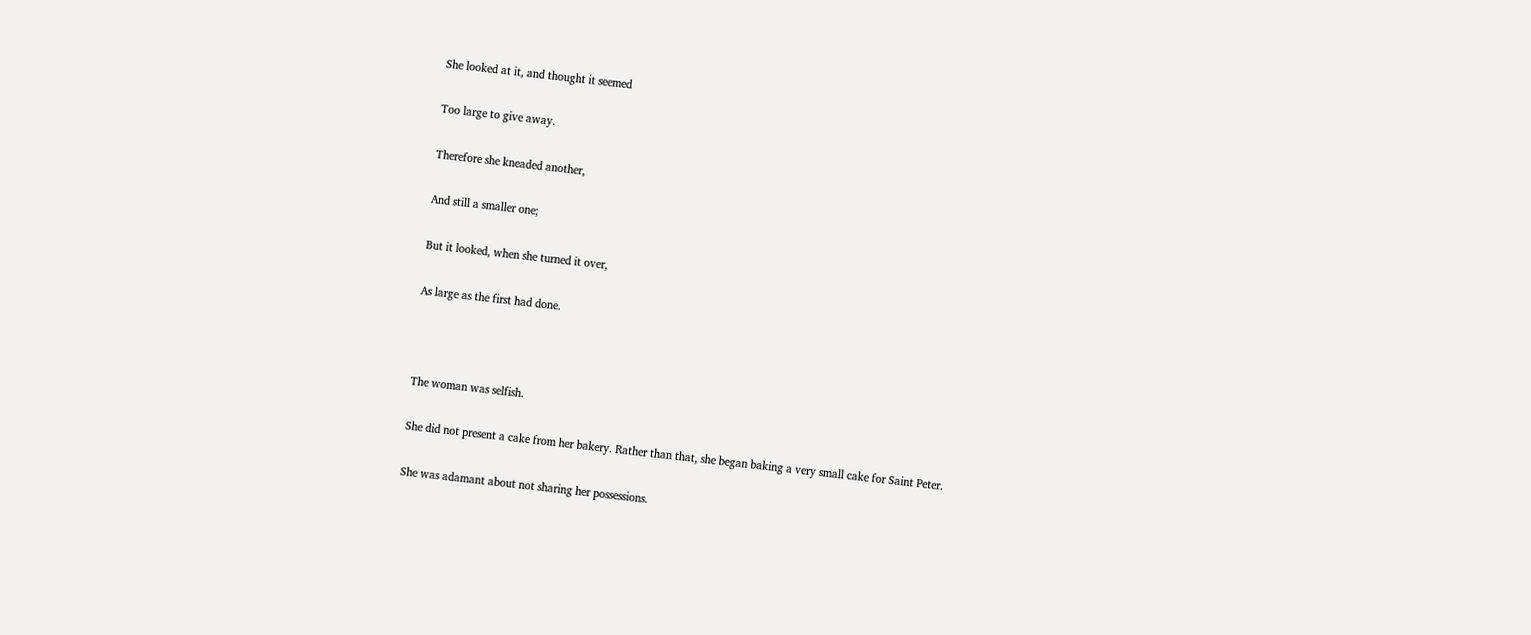She looked at it, and thought it seemed

Too large to give away.

Therefore she kneaded another,

And still a smaller one;

But it looked, when she turned it over,

As large as the first had done.



The woman was selfish.

She did not present a cake from her bakery. Rather than that, she began baking a very small cake for Saint Peter.

She was adamant about not sharing her possessions.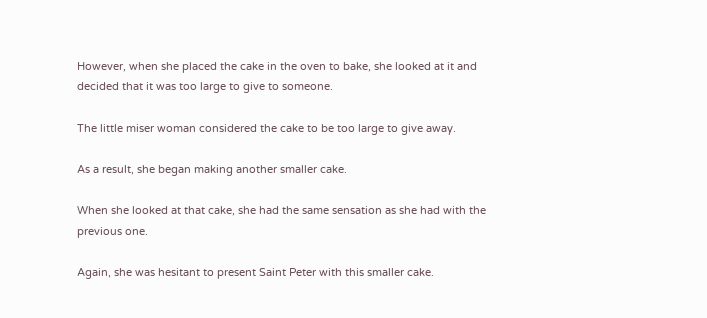However, when she placed the cake in the oven to bake, she looked at it and decided that it was too large to give to someone.

The little miser woman considered the cake to be too large to give away.

As a result, she began making another smaller cake.

When she looked at that cake, she had the same sensation as she had with the previous one.

Again, she was hesitant to present Saint Peter with this smaller cake.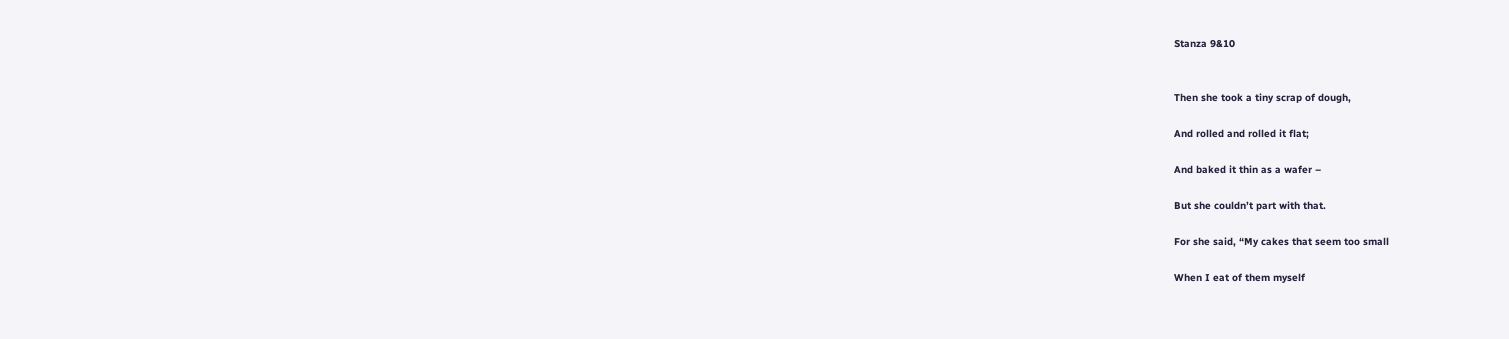Stanza 9&10


Then she took a tiny scrap of dough,

And rolled and rolled it flat;

And baked it thin as a wafer –

But she couldn’t part with that.

For she said, “My cakes that seem too small

When I eat of them myself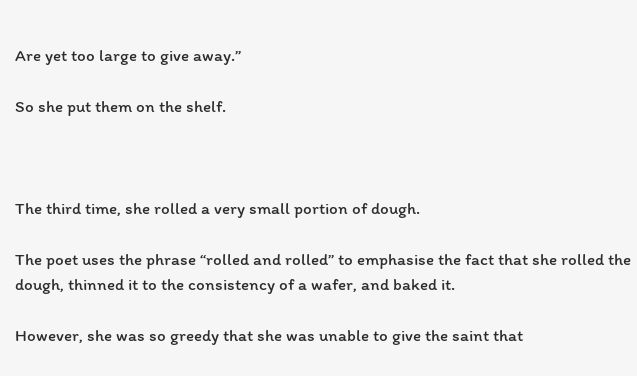Are yet too large to give away.”

So she put them on the shelf.



The third time, she rolled a very small portion of dough.

The poet uses the phrase “rolled and rolled” to emphasise the fact that she rolled the dough, thinned it to the consistency of a wafer, and baked it.

However, she was so greedy that she was unable to give the saint that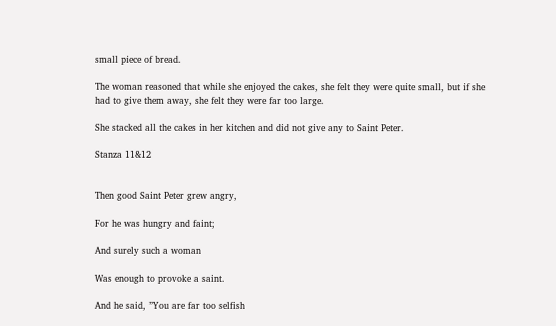small piece of bread.

The woman reasoned that while she enjoyed the cakes, she felt they were quite small, but if she had to give them away, she felt they were far too large.

She stacked all the cakes in her kitchen and did not give any to Saint Peter.

Stanza 11&12


Then good Saint Peter grew angry,

For he was hungry and faint;

And surely such a woman

Was enough to provoke a saint.

And he said, ”You are far too selfish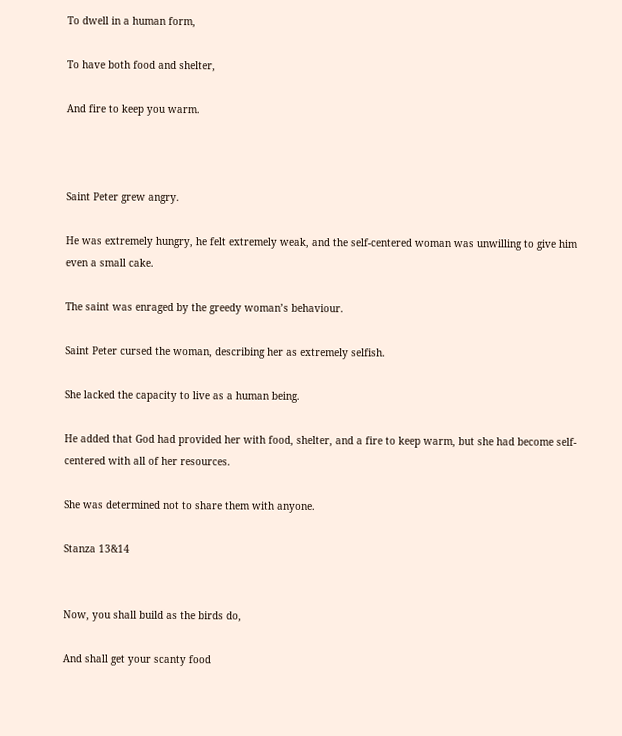To dwell in a human form,

To have both food and shelter,

And fire to keep you warm.



Saint Peter grew angry.

He was extremely hungry, he felt extremely weak, and the self-centered woman was unwilling to give him even a small cake.

The saint was enraged by the greedy woman’s behaviour.

Saint Peter cursed the woman, describing her as extremely selfish.

She lacked the capacity to live as a human being.

He added that God had provided her with food, shelter, and a fire to keep warm, but she had become self-centered with all of her resources.

She was determined not to share them with anyone.

Stanza 13&14


Now, you shall build as the birds do,

And shall get your scanty food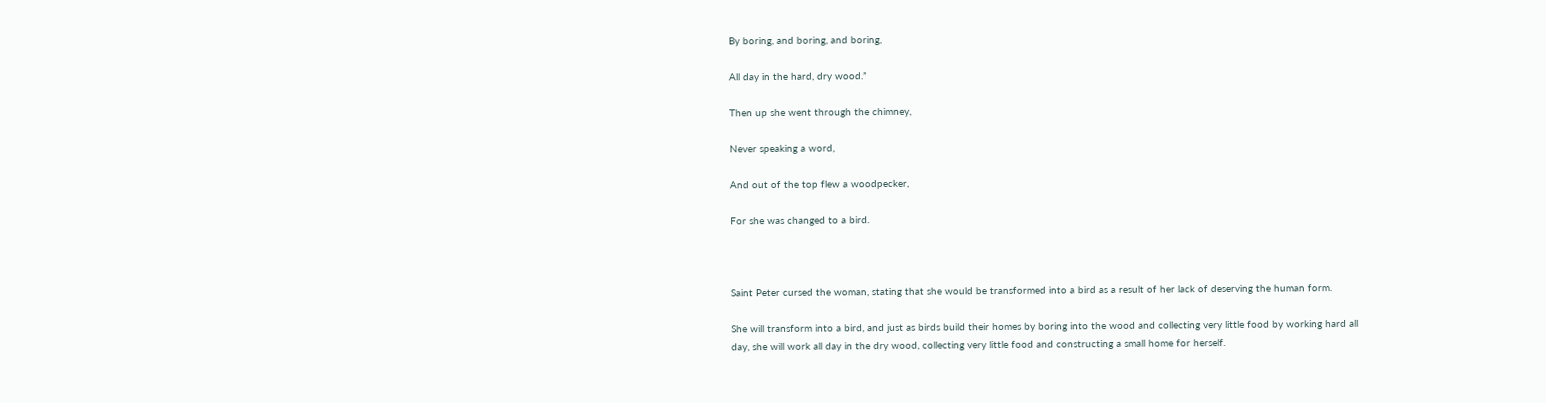By boring, and boring, and boring,

All day in the hard, dry wood.”

Then up she went through the chimney,

Never speaking a word,

And out of the top flew a woodpecker,

For she was changed to a bird.



Saint Peter cursed the woman, stating that she would be transformed into a bird as a result of her lack of deserving the human form.

She will transform into a bird, and just as birds build their homes by boring into the wood and collecting very little food by working hard all day, she will work all day in the dry wood, collecting very little food and constructing a small home for herself.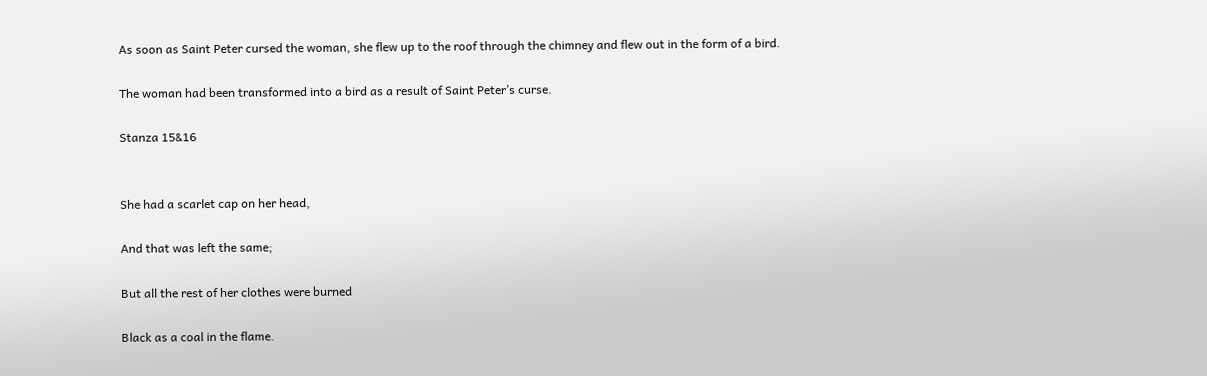As soon as Saint Peter cursed the woman, she flew up to the roof through the chimney and flew out in the form of a bird.

The woman had been transformed into a bird as a result of Saint Peter’s curse.

Stanza 15&16


She had a scarlet cap on her head,

And that was left the same;

But all the rest of her clothes were burned

Black as a coal in the flame.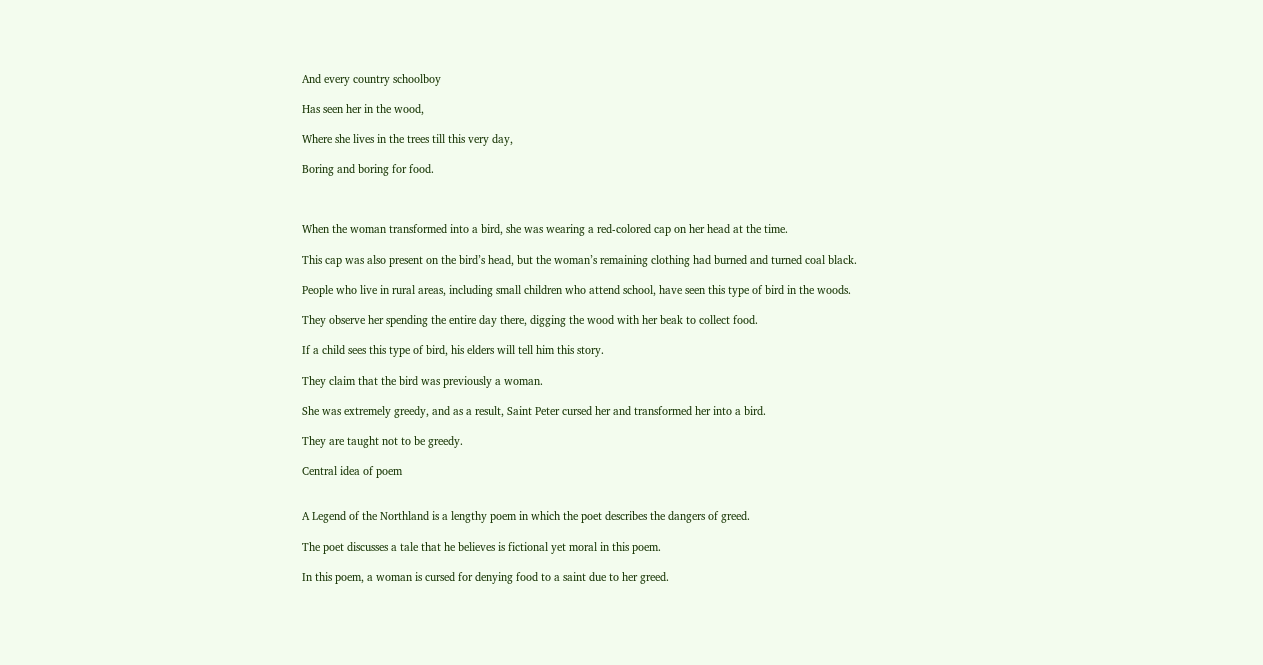And every country schoolboy

Has seen her in the wood,

Where she lives in the trees till this very day,

Boring and boring for food.



When the woman transformed into a bird, she was wearing a red-colored cap on her head at the time.

This cap was also present on the bird’s head, but the woman’s remaining clothing had burned and turned coal black.

People who live in rural areas, including small children who attend school, have seen this type of bird in the woods.

They observe her spending the entire day there, digging the wood with her beak to collect food.

If a child sees this type of bird, his elders will tell him this story.

They claim that the bird was previously a woman.

She was extremely greedy, and as a result, Saint Peter cursed her and transformed her into a bird.

They are taught not to be greedy.

Central idea of poem


A Legend of the Northland is a lengthy poem in which the poet describes the dangers of greed.

The poet discusses a tale that he believes is fictional yet moral in this poem.

In this poem, a woman is cursed for denying food to a saint due to her greed.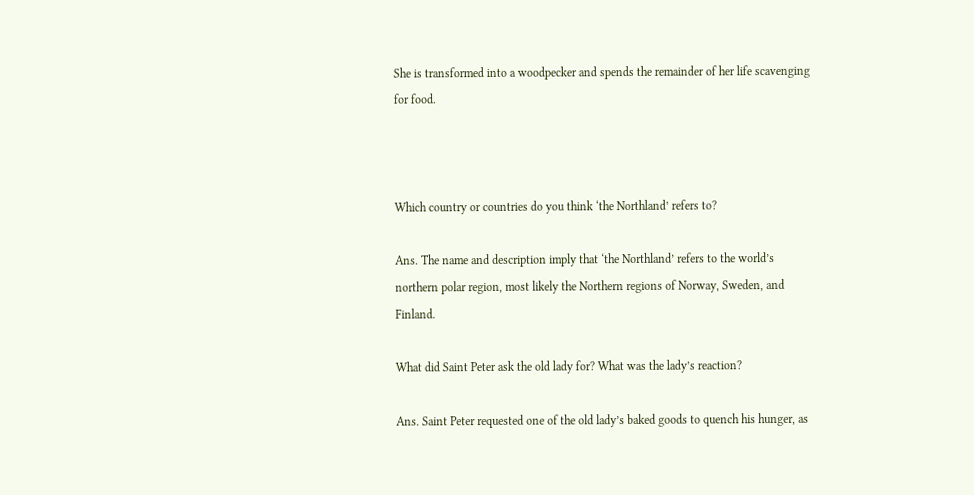She is transformed into a woodpecker and spends the remainder of her life scavenging for food.



Which country or countries do you think ‘the Northland’ refers to?

Ans. The name and description imply that ‘the Northland’ refers to the world’s northern polar region, most likely the Northern regions of Norway, Sweden, and Finland.

What did Saint Peter ask the old lady for? What was the lady’s reaction?

Ans. Saint Peter requested one of the old lady’s baked goods to quench his hunger, as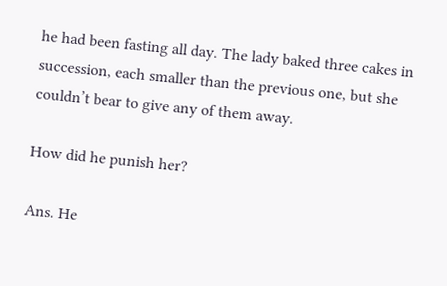he had been fasting all day. The lady baked three cakes in succession, each smaller than the previous one, but she couldn’t bear to give any of them away.

How did he punish her?

Ans. He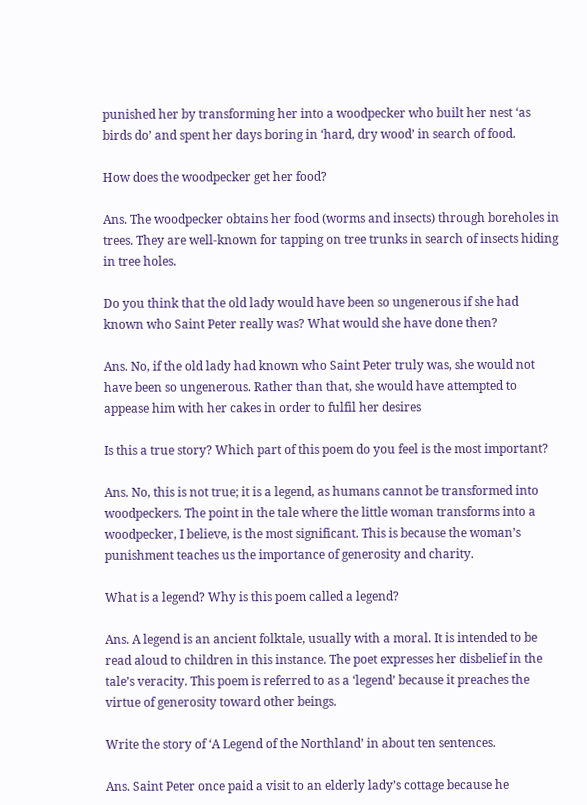punished her by transforming her into a woodpecker who built her nest ‘as birds do’ and spent her days boring in ‘hard, dry wood’ in search of food.

How does the woodpecker get her food?

Ans. The woodpecker obtains her food (worms and insects) through boreholes in trees. They are well-known for tapping on tree trunks in search of insects hiding in tree holes.

Do you think that the old lady would have been so ungenerous if she had known who Saint Peter really was? What would she have done then?

Ans. No, if the old lady had known who Saint Peter truly was, she would not have been so ungenerous. Rather than that, she would have attempted to appease him with her cakes in order to fulfil her desires

Is this a true story? Which part of this poem do you feel is the most important?

Ans. No, this is not true; it is a legend, as humans cannot be transformed into woodpeckers. The point in the tale where the little woman transforms into a woodpecker, I believe, is the most significant. This is because the woman’s punishment teaches us the importance of generosity and charity.

What is a legend? Why is this poem called a legend?

Ans. A legend is an ancient folktale, usually with a moral. It is intended to be read aloud to children in this instance. The poet expresses her disbelief in the tale’s veracity. This poem is referred to as a ‘legend’ because it preaches the virtue of generosity toward other beings.

Write the story of ‘A Legend of the Northland’ in about ten sentences.

Ans. Saint Peter once paid a visit to an elderly lady’s cottage because he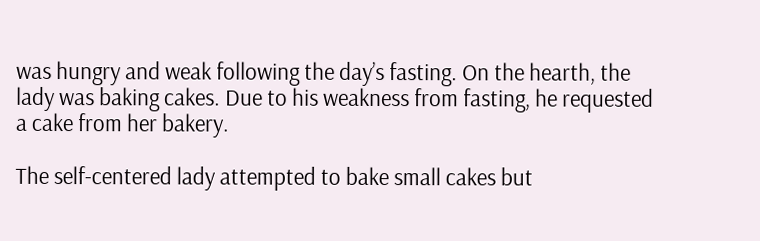was hungry and weak following the day’s fasting. On the hearth, the lady was baking cakes. Due to his weakness from fasting, he requested a cake from her bakery.

The self-centered lady attempted to bake small cakes but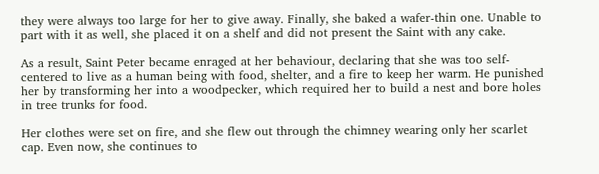they were always too large for her to give away. Finally, she baked a wafer-thin one. Unable to part with it as well, she placed it on a shelf and did not present the Saint with any cake.

As a result, Saint Peter became enraged at her behaviour, declaring that she was too self-centered to live as a human being with food, shelter, and a fire to keep her warm. He punished her by transforming her into a woodpecker, which required her to build a nest and bore holes in tree trunks for food.

Her clothes were set on fire, and she flew out through the chimney wearing only her scarlet cap. Even now, she continues to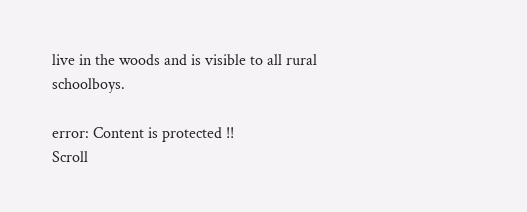live in the woods and is visible to all rural schoolboys.

error: Content is protected !!
Scroll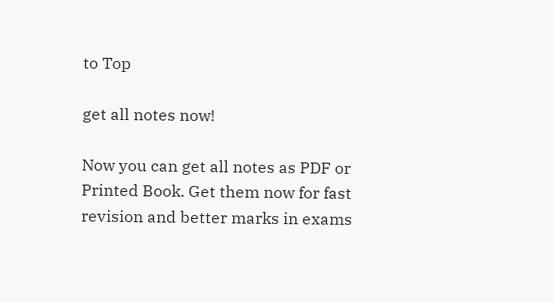to Top

get all notes now!

Now you can get all notes as PDF or Printed Book. Get them now for fast revision and better marks in exams